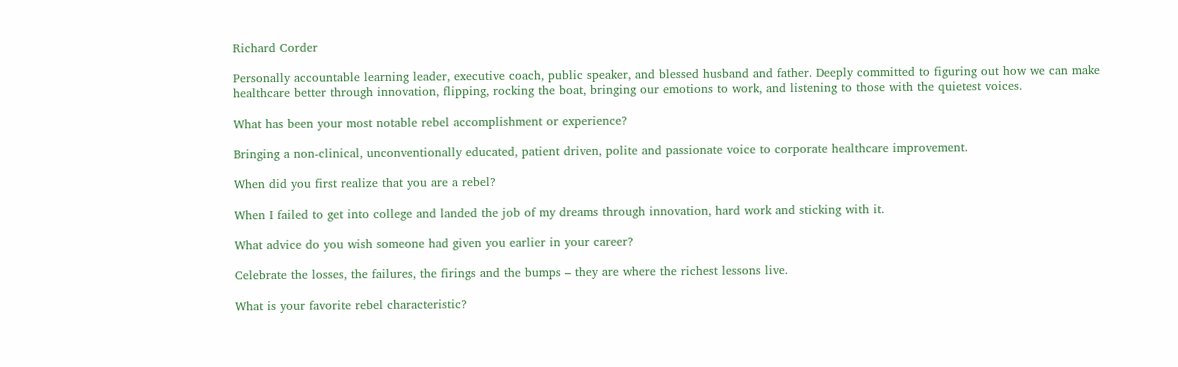Richard Corder

Personally accountable learning leader, executive coach, public speaker, and blessed husband and father. Deeply committed to figuring out how we can make healthcare better through innovation, flipping, rocking the boat, bringing our emotions to work, and listening to those with the quietest voices.

What has been your most notable rebel accomplishment or experience?

Bringing a non-clinical, unconventionally educated, patient driven, polite and passionate voice to corporate healthcare improvement.

When did you first realize that you are a rebel?

When I failed to get into college and landed the job of my dreams through innovation, hard work and sticking with it.

What advice do you wish someone had given you earlier in your career?

Celebrate the losses, the failures, the firings and the bumps – they are where the richest lessons live.

What is your favorite rebel characteristic?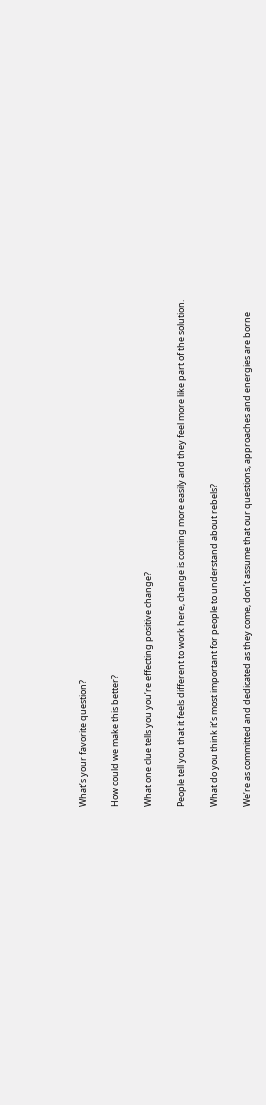What’s your favorite question?

How could we make this better?

What one clue tells you you’re effecting positive change?

People tell you that it feels different to work here, change is coming more easily and they feel more like part of the solution.

What do you think it’s most important for people to understand about rebels?

We’re as committed and dedicated as they come, don’t assume that our questions, approaches and energies are borne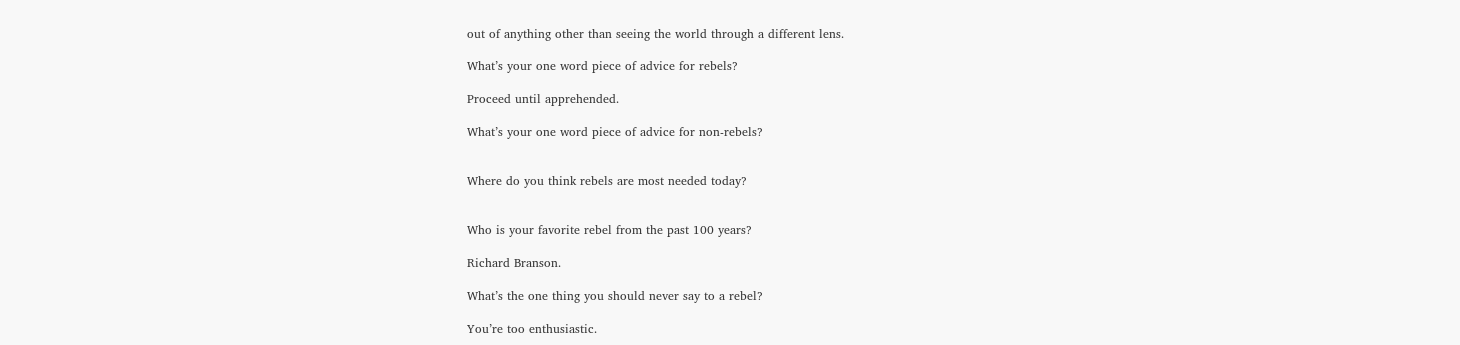out of anything other than seeing the world through a different lens.

What’s your one word piece of advice for rebels?

Proceed until apprehended.

What’s your one word piece of advice for non-rebels?


Where do you think rebels are most needed today?


Who is your favorite rebel from the past 100 years?

Richard Branson.

What’s the one thing you should never say to a rebel?

You’re too enthusiastic.